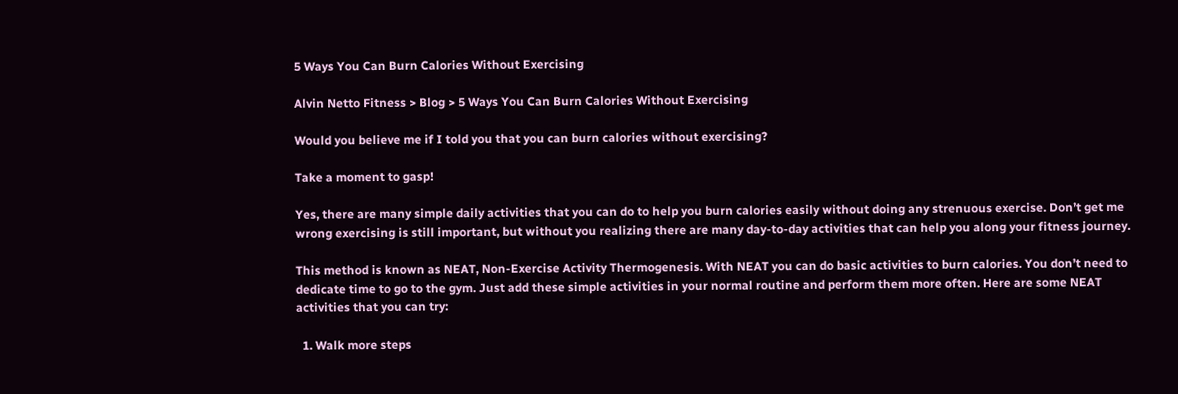5 Ways You Can Burn Calories Without Exercising

Alvin Netto Fitness > Blog > 5 Ways You Can Burn Calories Without Exercising

Would you believe me if I told you that you can burn calories without exercising?

Take a moment to gasp!

Yes, there are many simple daily activities that you can do to help you burn calories easily without doing any strenuous exercise. Don’t get me wrong exercising is still important, but without you realizing there are many day-to-day activities that can help you along your fitness journey.

This method is known as NEAT, Non-Exercise Activity Thermogenesis. With NEAT you can do basic activities to burn calories. You don’t need to dedicate time to go to the gym. Just add these simple activities in your normal routine and perform them more often. Here are some NEAT activities that you can try:

  1. Walk more steps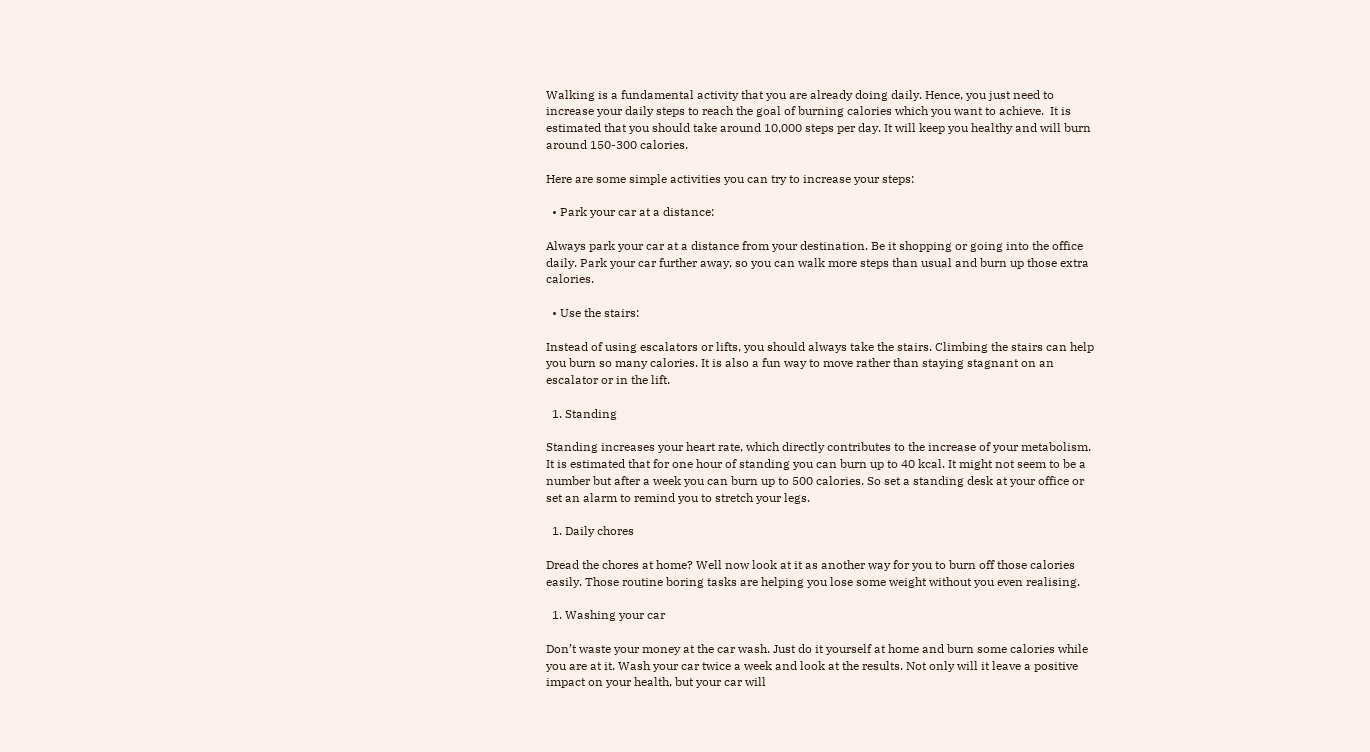Walking is a fundamental activity that you are already doing daily. Hence, you just need to increase your daily steps to reach the goal of burning calories which you want to achieve.  It is estimated that you should take around 10,000 steps per day. It will keep you healthy and will burn around 150-300 calories.

Here are some simple activities you can try to increase your steps:

  • Park your car at a distance:

Always park your car at a distance from your destination. Be it shopping or going into the office daily. Park your car further away, so you can walk more steps than usual and burn up those extra calories.

  • Use the stairs:

Instead of using escalators or lifts, you should always take the stairs. Climbing the stairs can help you burn so many calories. It is also a fun way to move rather than staying stagnant on an escalator or in the lift.

  1. Standing

Standing increases your heart rate, which directly contributes to the increase of your metabolism.  It is estimated that for one hour of standing you can burn up to 40 kcal. It might not seem to be a number but after a week you can burn up to 500 calories. So set a standing desk at your office or set an alarm to remind you to stretch your legs.

  1. Daily chores

Dread the chores at home? Well now look at it as another way for you to burn off those calories easily. Those routine boring tasks are helping you lose some weight without you even realising.

  1. Washing your car

Don’t waste your money at the car wash. Just do it yourself at home and burn some calories while you are at it. Wash your car twice a week and look at the results. Not only will it leave a positive impact on your health, but your car will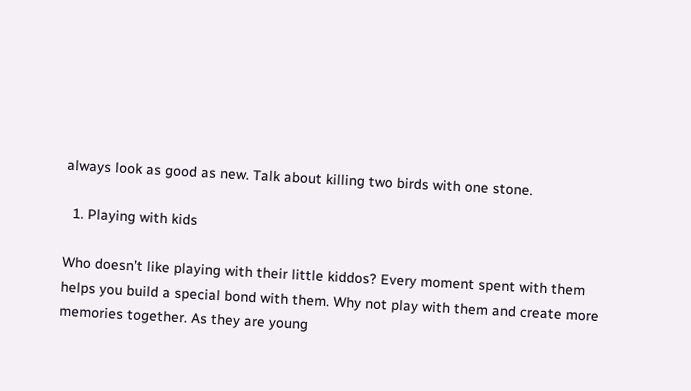always look as good as new. Talk about killing two birds with one stone.

  1. Playing with kids

Who doesn’t like playing with their little kiddos? Every moment spent with them helps you build a special bond with them. Why not play with them and create more memories together. As they are young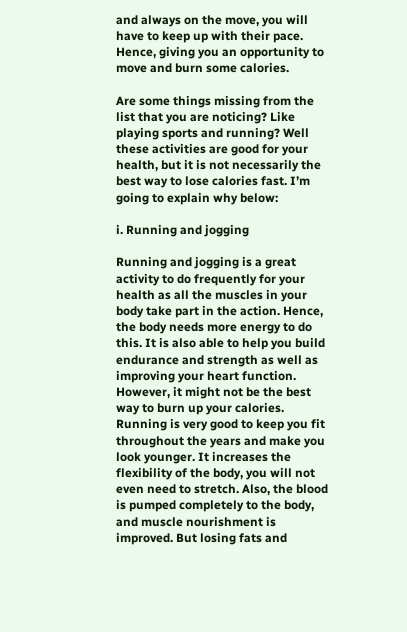and always on the move, you will have to keep up with their pace. Hence, giving you an opportunity to move and burn some calories.

Are some things missing from the list that you are noticing? Like playing sports and running? Well these activities are good for your health, but it is not necessarily the best way to lose calories fast. I’m going to explain why below:

i. Running and jogging

Running and jogging is a great activity to do frequently for your health as all the muscles in your body take part in the action. Hence, the body needs more energy to do this. It is also able to help you build endurance and strength as well as improving your heart function. However, it might not be the best way to burn up your calories. Running is very good to keep you fit throughout the years and make you look younger. It increases the flexibility of the body, you will not even need to stretch. Also, the blood is pumped completely to the body, and muscle nourishment is improved. But losing fats and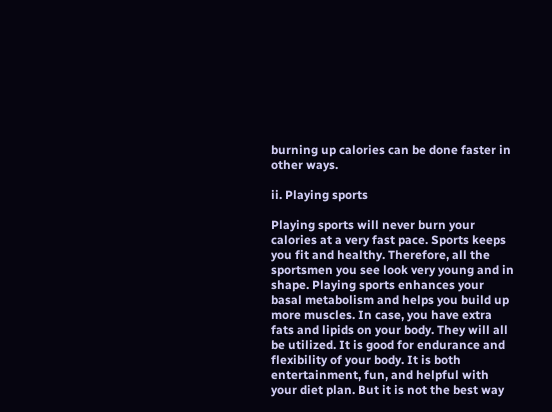burning up calories can be done faster in other ways.

ii. Playing sports

Playing sports will never burn your calories at a very fast pace. Sports keeps you fit and healthy. Therefore, all the sportsmen you see look very young and in shape. Playing sports enhances your basal metabolism and helps you build up more muscles. In case, you have extra fats and lipids on your body. They will all be utilized. It is good for endurance and flexibility of your body. It is both entertainment, fun, and helpful with your diet plan. But it is not the best way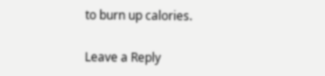to burn up calories.

Leave a Reply